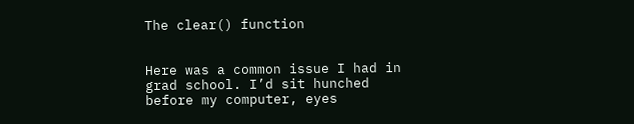The clear() function


Here was a common issue I had in grad school. I’d sit hunched before my computer, eyes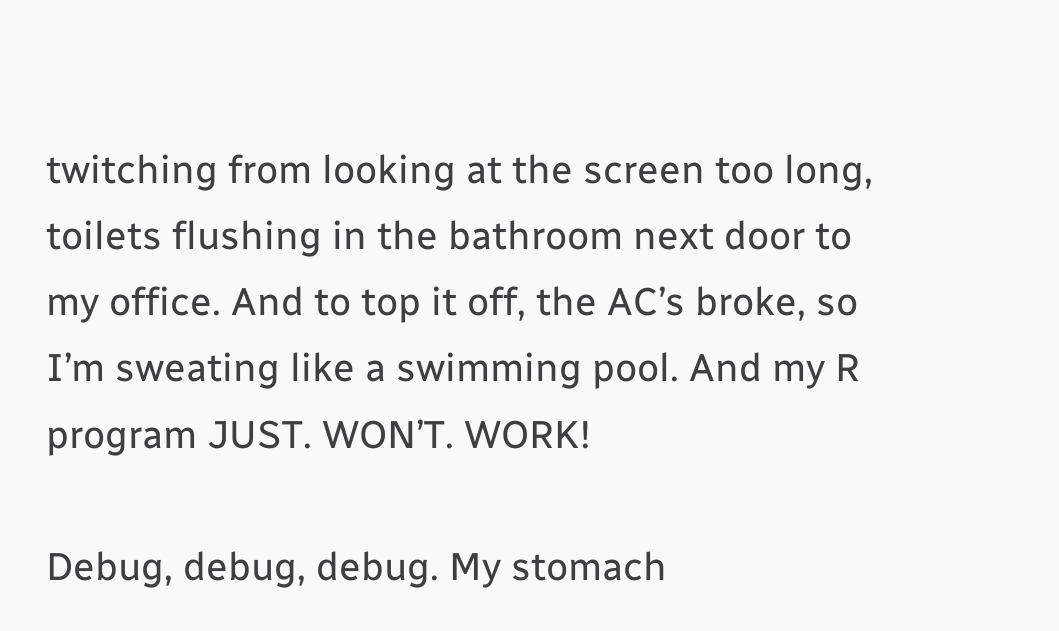twitching from looking at the screen too long, toilets flushing in the bathroom next door to my office. And to top it off, the AC’s broke, so I’m sweating like a swimming pool. And my R program JUST. WON’T. WORK!

Debug, debug, debug. My stomach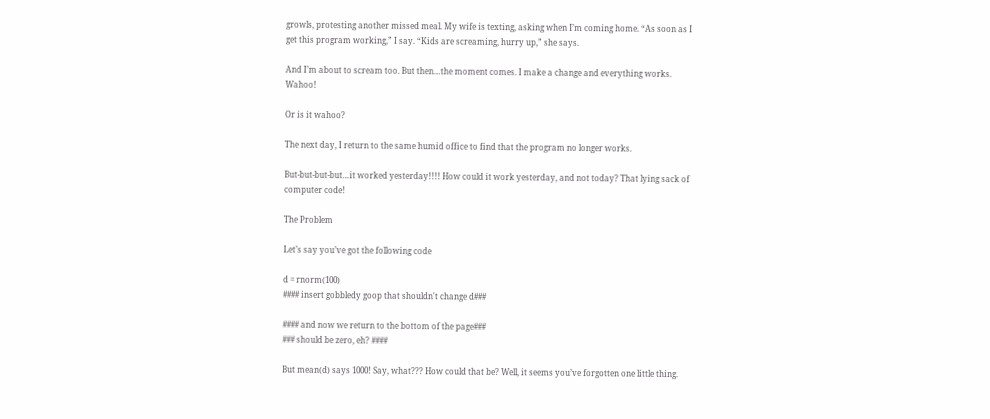growls, protesting another missed meal. My wife is texting, asking when I’m coming home. “As soon as I get this program working,” I say. “Kids are screaming, hurry up,” she says.

And I’m about to scream too. But then…the moment comes. I make a change and everything works. Wahoo!

Or is it wahoo?

The next day, I return to the same humid office to find that the program no longer works.

But-but-but-but…it worked yesterday!!!! How could it work yesterday, and not today? That lying sack of computer code!

The Problem

Let’s say you’ve got the following code

d = rnorm(100)
#### insert gobbledy goop that shouldn't change d###

#### and now we return to the bottom of the page###
### should be zero, eh? ####

But mean(d) says 1000! Say, what??? How could that be? Well, it seems you’ve forgotten one little thing.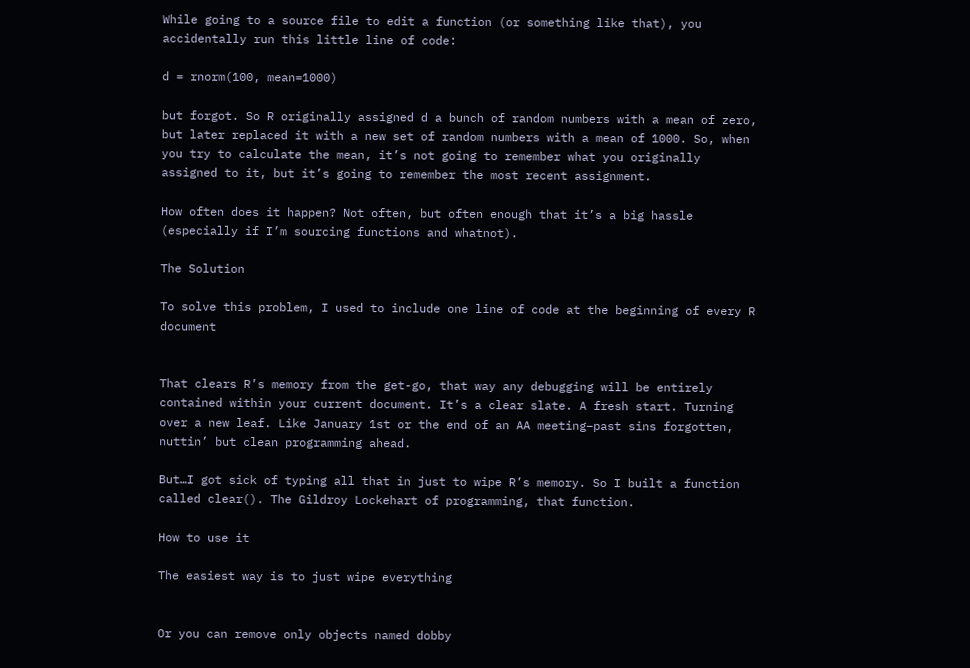While going to a source file to edit a function (or something like that), you accidentally run this little line of code:

d = rnorm(100, mean=1000)

but forgot. So R originally assigned d a bunch of random numbers with a mean of zero, but later replaced it with a new set of random numbers with a mean of 1000. So, when you try to calculate the mean, it’s not going to remember what you originally assigned to it, but it’s going to remember the most recent assignment.

How often does it happen? Not often, but often enough that it’s a big hassle (especially if I’m sourcing functions and whatnot).

The Solution

To solve this problem, I used to include one line of code at the beginning of every R document


That clears R’s memory from the get-go, that way any debugging will be entirely contained within your current document. It’s a clear slate. A fresh start. Turning over a new leaf. Like January 1st or the end of an AA meeting–past sins forgotten, nuttin’ but clean programming ahead.

But…I got sick of typing all that in just to wipe R’s memory. So I built a function called clear(). The Gildroy Lockehart of programming, that function.

How to use it

The easiest way is to just wipe everything


Or you can remove only objects named dobby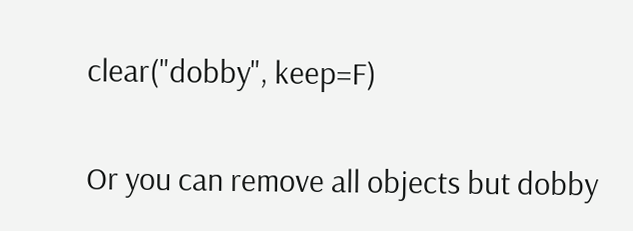clear("dobby", keep=F)

Or you can remove all objects but dobby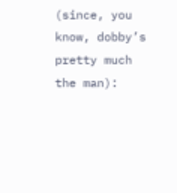(since, you know, dobby’s pretty much the man):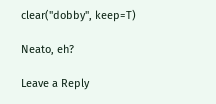clear("dobby", keep=T)

Neato, eh?

Leave a Reply